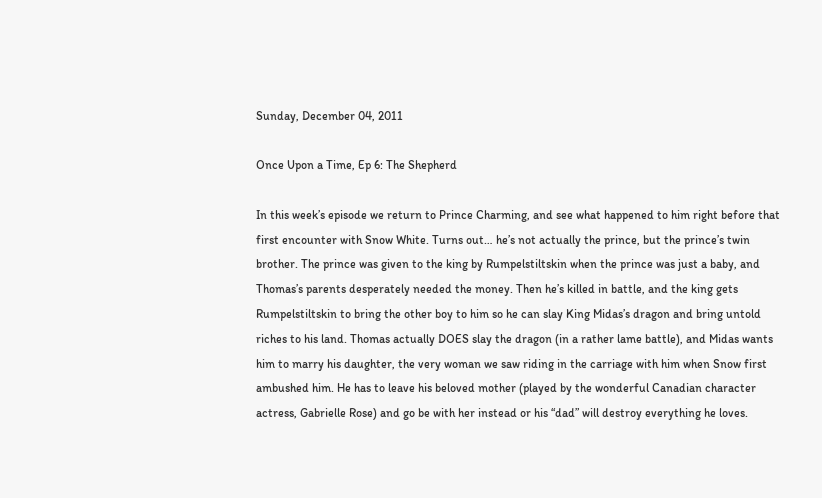Sunday, December 04, 2011

Once Upon a Time, Ep 6: The Shepherd

In this week’s episode we return to Prince Charming, and see what happened to him right before that first encounter with Snow White. Turns out… he’s not actually the prince, but the prince’s twin brother. The prince was given to the king by Rumpelstiltskin when the prince was just a baby, and Thomas’s parents desperately needed the money. Then he’s killed in battle, and the king gets Rumpelstiltskin to bring the other boy to him so he can slay King Midas’s dragon and bring untold riches to his land. Thomas actually DOES slay the dragon (in a rather lame battle), and Midas wants him to marry his daughter, the very woman we saw riding in the carriage with him when Snow first ambushed him. He has to leave his beloved mother (played by the wonderful Canadian character actress, Gabrielle Rose) and go be with her instead or his “dad” will destroy everything he loves.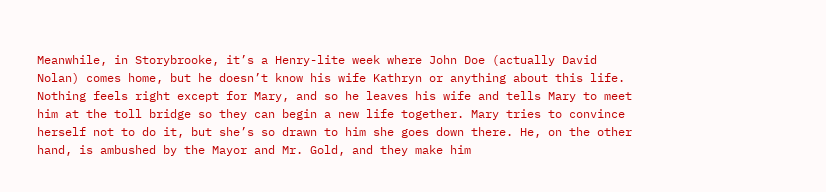Meanwhile, in Storybrooke, it’s a Henry-lite week where John Doe (actually David Nolan) comes home, but he doesn’t know his wife Kathryn or anything about this life. Nothing feels right except for Mary, and so he leaves his wife and tells Mary to meet him at the toll bridge so they can begin a new life together. Mary tries to convince herself not to do it, but she’s so drawn to him she goes down there. He, on the other hand, is ambushed by the Mayor and Mr. Gold, and they make him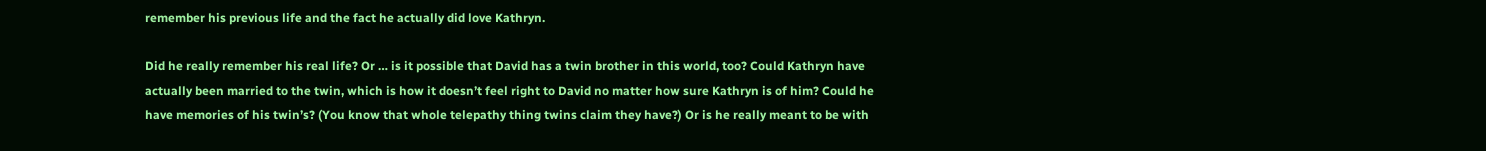remember his previous life and the fact he actually did love Kathryn.

Did he really remember his real life? Or … is it possible that David has a twin brother in this world, too? Could Kathryn have actually been married to the twin, which is how it doesn’t feel right to David no matter how sure Kathryn is of him? Could he have memories of his twin’s? (You know that whole telepathy thing twins claim they have?) Or is he really meant to be with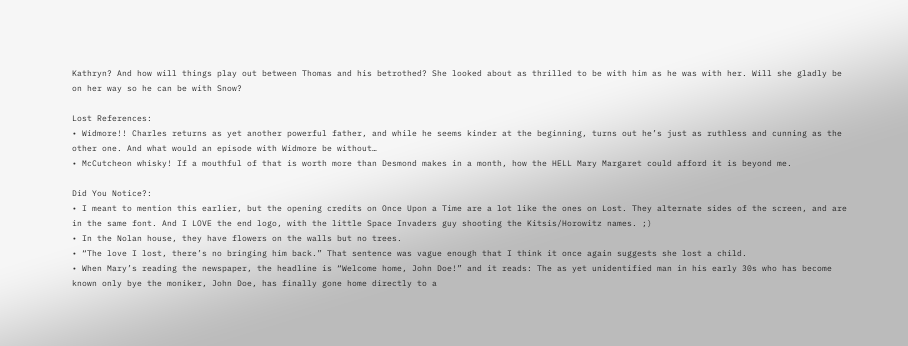Kathryn? And how will things play out between Thomas and his betrothed? She looked about as thrilled to be with him as he was with her. Will she gladly be on her way so he can be with Snow?

Lost References:
• Widmore!! Charles returns as yet another powerful father, and while he seems kinder at the beginning, turns out he’s just as ruthless and cunning as the other one. And what would an episode with Widmore be without…
• McCutcheon whisky! If a mouthful of that is worth more than Desmond makes in a month, how the HELL Mary Margaret could afford it is beyond me.

Did You Notice?:
• I meant to mention this earlier, but the opening credits on Once Upon a Time are a lot like the ones on Lost. They alternate sides of the screen, and are in the same font. And I LOVE the end logo, with the little Space Invaders guy shooting the Kitsis/Horowitz names. ;)
• In the Nolan house, they have flowers on the walls but no trees.
• “The love I lost, there’s no bringing him back.” That sentence was vague enough that I think it once again suggests she lost a child.
• When Mary’s reading the newspaper, the headline is “Welcome home, John Doe!” and it reads: The as yet unidentified man in his early 30s who has become known only bye the moniker, John Doe, has finally gone home directly to a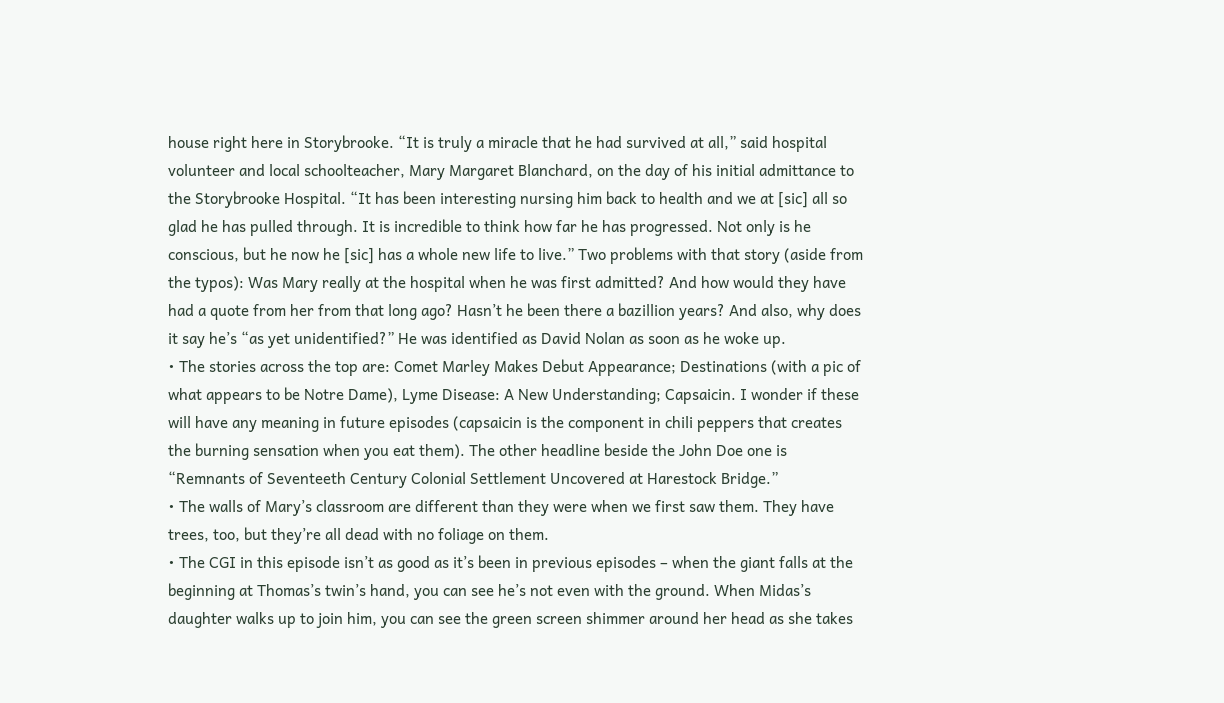house right here in Storybrooke. “It is truly a miracle that he had survived at all,” said hospital volunteer and local schoolteacher, Mary Margaret Blanchard, on the day of his initial admittance to the Storybrooke Hospital. “It has been interesting nursing him back to health and we at [sic] all so glad he has pulled through. It is incredible to think how far he has progressed. Not only is he conscious, but he now he [sic] has a whole new life to live.” Two problems with that story (aside from the typos): Was Mary really at the hospital when he was first admitted? And how would they have had a quote from her from that long ago? Hasn’t he been there a bazillion years? And also, why does it say he’s “as yet unidentified?” He was identified as David Nolan as soon as he woke up.
• The stories across the top are: Comet Marley Makes Debut Appearance; Destinations (with a pic of what appears to be Notre Dame), Lyme Disease: A New Understanding; Capsaicin. I wonder if these will have any meaning in future episodes (capsaicin is the component in chili peppers that creates the burning sensation when you eat them). The other headline beside the John Doe one is “Remnants of Seventeeth Century Colonial Settlement Uncovered at Harestock Bridge.”
• The walls of Mary’s classroom are different than they were when we first saw them. They have trees, too, but they’re all dead with no foliage on them.
• The CGI in this episode isn’t as good as it’s been in previous episodes – when the giant falls at the beginning at Thomas’s twin’s hand, you can see he’s not even with the ground. When Midas’s daughter walks up to join him, you can see the green screen shimmer around her head as she takes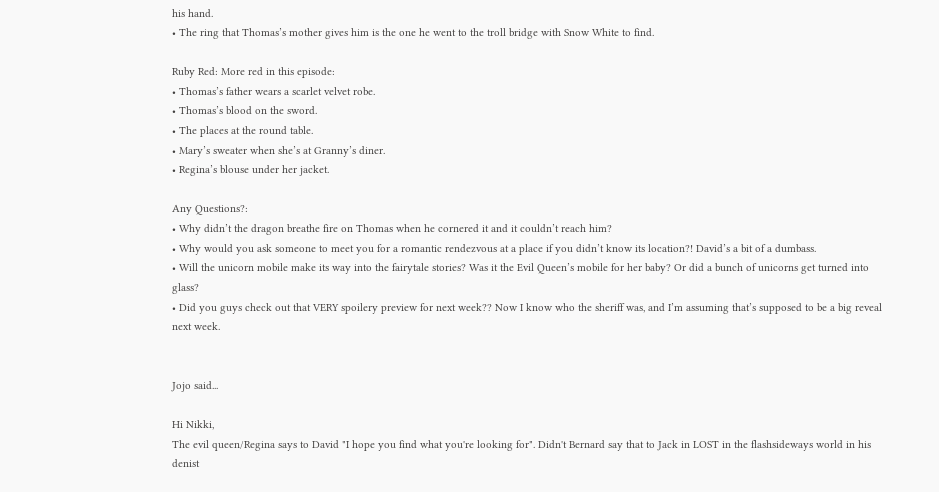his hand.
• The ring that Thomas’s mother gives him is the one he went to the troll bridge with Snow White to find.

Ruby Red: More red in this episode:
• Thomas’s father wears a scarlet velvet robe.
• Thomas’s blood on the sword.
• The places at the round table.
• Mary’s sweater when she’s at Granny’s diner.
• Regina’s blouse under her jacket.

Any Questions?:
• Why didn’t the dragon breathe fire on Thomas when he cornered it and it couldn’t reach him?
• Why would you ask someone to meet you for a romantic rendezvous at a place if you didn’t know its location?! David’s a bit of a dumbass.
• Will the unicorn mobile make its way into the fairytale stories? Was it the Evil Queen’s mobile for her baby? Or did a bunch of unicorns get turned into glass?
• Did you guys check out that VERY spoilery preview for next week?? Now I know who the sheriff was, and I’m assuming that’s supposed to be a big reveal next week.


Jojo said...

Hi Nikki,
The evil queen/Regina says to David "I hope you find what you're looking for". Didn't Bernard say that to Jack in LOST in the flashsideways world in his denist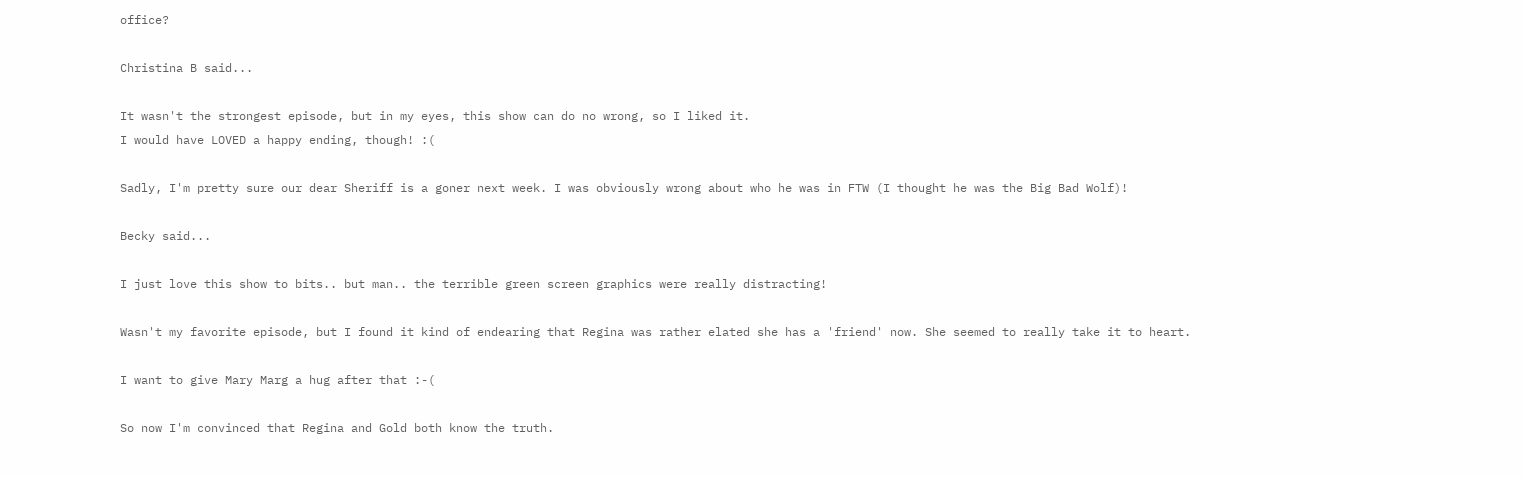office?

Christina B said...

It wasn't the strongest episode, but in my eyes, this show can do no wrong, so I liked it.
I would have LOVED a happy ending, though! :(

Sadly, I'm pretty sure our dear Sheriff is a goner next week. I was obviously wrong about who he was in FTW (I thought he was the Big Bad Wolf)!

Becky said...

I just love this show to bits.. but man.. the terrible green screen graphics were really distracting!

Wasn't my favorite episode, but I found it kind of endearing that Regina was rather elated she has a 'friend' now. She seemed to really take it to heart.

I want to give Mary Marg a hug after that :-(

So now I'm convinced that Regina and Gold both know the truth.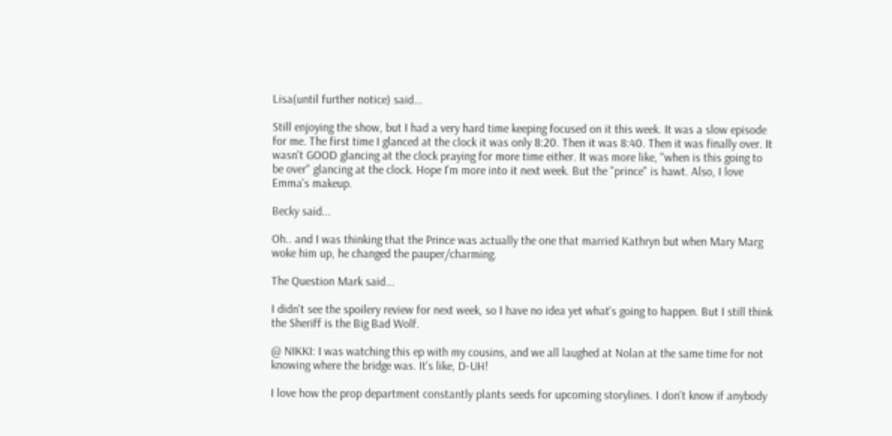Lisa(until further notice) said...

Still enjoying the show, but I had a very hard time keeping focused on it this week. It was a slow episode for me. The first time I glanced at the clock it was only 8:20. Then it was 8:40. Then it was finally over. It wasn't GOOD glancing at the clock praying for more time either. It was more like, "when is this going to be over" glancing at the clock. Hope I'm more into it next week. But the "prince" is hawt. Also, I love Emma's makeup.

Becky said...

Oh.. and I was thinking that the Prince was actually the one that married Kathryn but when Mary Marg woke him up, he changed the pauper/charming.

The Question Mark said...

I didn't see the spoilery review for next week, so I have no idea yet what's going to happen. But I still think the Sheriff is the Big Bad Wolf.

@ NIKKI: I was watching this ep with my cousins, and we all laughed at Nolan at the same time for not knowing where the bridge was. It's like, D-UH!

I love how the prop department constantly plants seeds for upcoming storylines. I don't know if anybody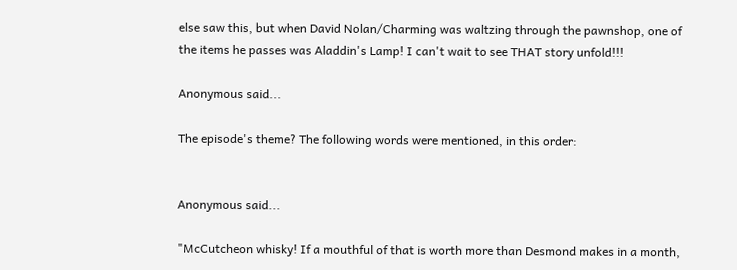else saw this, but when David Nolan/Charming was waltzing through the pawnshop, one of the items he passes was Aladdin's Lamp! I can't wait to see THAT story unfold!!!

Anonymous said...

The episode's theme? The following words were mentioned, in this order:


Anonymous said...

"McCutcheon whisky! If a mouthful of that is worth more than Desmond makes in a month,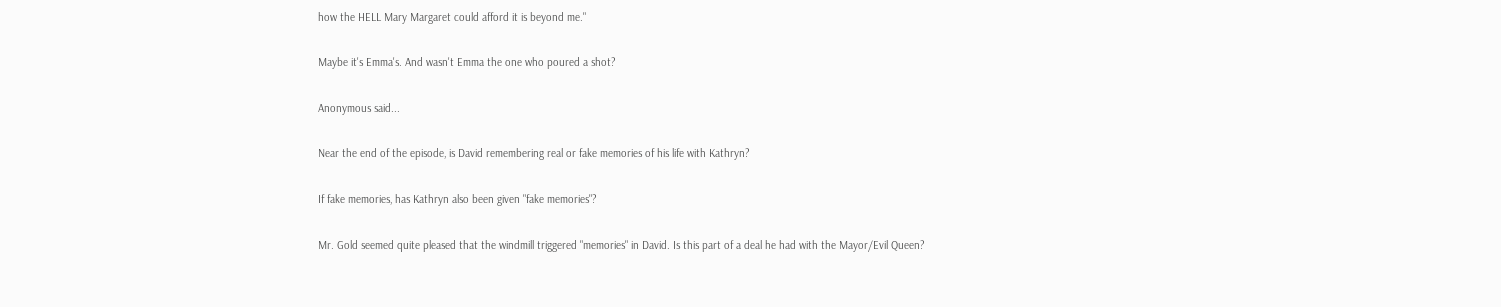how the HELL Mary Margaret could afford it is beyond me."

Maybe it's Emma's. And wasn't Emma the one who poured a shot?

Anonymous said...

Near the end of the episode, is David remembering real or fake memories of his life with Kathryn?

If fake memories, has Kathryn also been given "fake memories"?

Mr. Gold seemed quite pleased that the windmill triggered "memories" in David. Is this part of a deal he had with the Mayor/Evil Queen?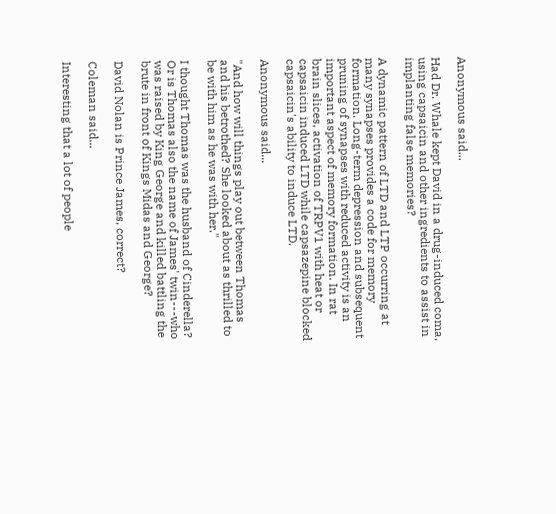Anonymous said...

Had Dr. Whale kept David in a drug-induced coma, using capsaicin and other ingredients to assist in implanting false memories?

A dynamic pattern of LTD and LTP occurring at many synapses provides a code for memory formation. Long-term depression and subsequent pruning of synapses with reduced activity is an important aspect of memory formation. In rat brain slices, activation of TRPV1 with heat or capsaicin induced LTD while capsazepine blocked capsaicin's ability to induce LTD.

Anonymous said...

"And how will things play out between Thomas and his betrothed? She looked about as thrilled to be with him as he was with her."

I thought Thomas was the husband of Cinderella? Or is Thomas also the name of James' twin---who was raised by King George and killed battling the brute in front of Kings Midas and George?

David Nolan is Prince James, correct?

Coleman said...

Interesting that a lot of people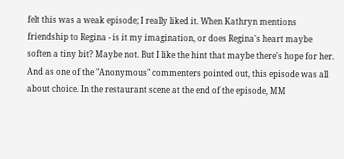felt this was a weak episode; I really liked it. When Kathryn mentions friendship to Regina - is it my imagination, or does Regina's heart maybe soften a tiny bit? Maybe not. But I like the hint that maybe there's hope for her. And as one of the "Anonymous" commenters pointed out, this episode was all about choice. In the restaurant scene at the end of the episode, MM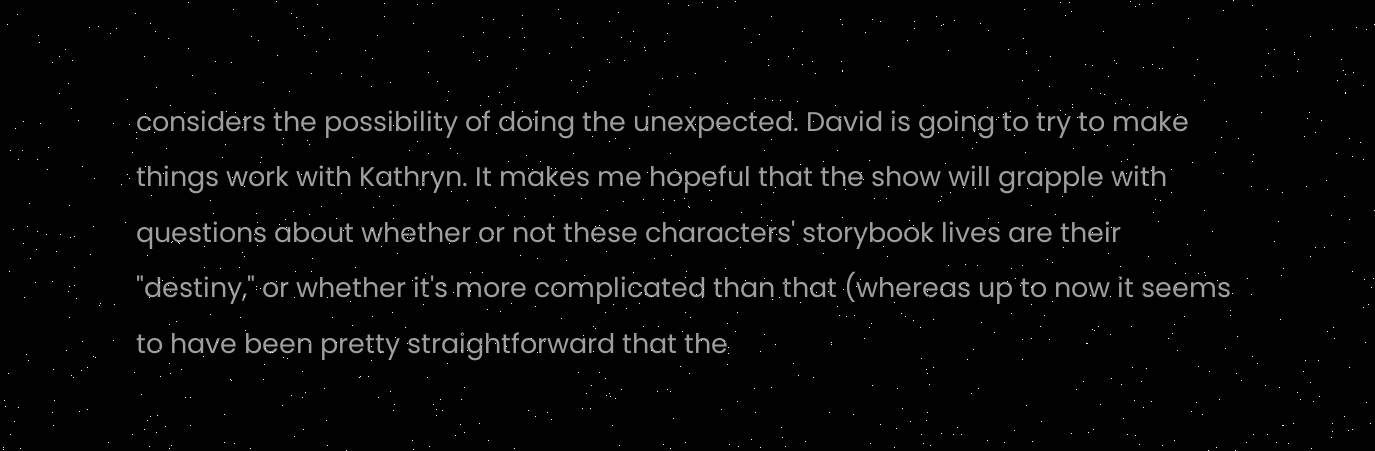considers the possibility of doing the unexpected. David is going to try to make things work with Kathryn. It makes me hopeful that the show will grapple with questions about whether or not these characters' storybook lives are their "destiny," or whether it's more complicated than that (whereas up to now it seems to have been pretty straightforward that the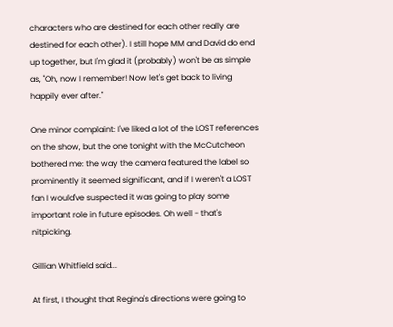characters who are destined for each other really are destined for each other). I still hope MM and David do end up together, but I'm glad it (probably) won't be as simple as, "Oh, now I remember! Now let's get back to living happily ever after."

One minor complaint: I've liked a lot of the LOST references on the show, but the one tonight with the McCutcheon bothered me: the way the camera featured the label so prominently it seemed significant, and if I weren't a LOST fan I would've suspected it was going to play some important role in future episodes. Oh well - that's nitpicking.

Gillian Whitfield said...

At first, I thought that Regina's directions were going to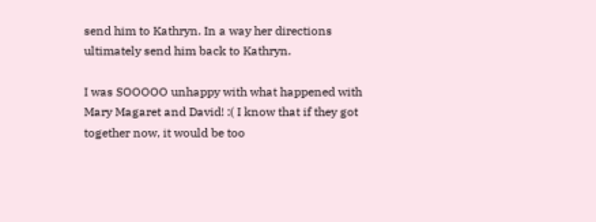send him to Kathryn. In a way her directions ultimately send him back to Kathryn.

I was SOOOOO unhappy with what happened with Mary Magaret and David! :( I know that if they got together now, it would be too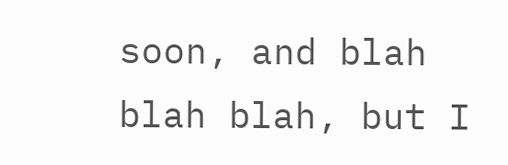soon, and blah blah blah, but I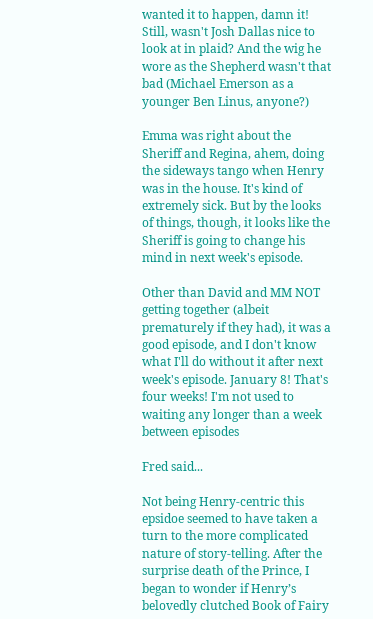wanted it to happen, damn it! Still, wasn't Josh Dallas nice to look at in plaid? And the wig he wore as the Shepherd wasn't that bad (Michael Emerson as a younger Ben Linus, anyone?)

Emma was right about the Sheriff and Regina, ahem, doing the sideways tango when Henry was in the house. It's kind of extremely sick. But by the looks of things, though, it looks like the Sheriff is going to change his mind in next week's episode.

Other than David and MM NOT getting together (albeit prematurely if they had), it was a good episode, and I don't know what I'll do without it after next week's episode. January 8! That's four weeks! I'm not used to waiting any longer than a week between episodes

Fred said...

Not being Henry-centric this epsidoe seemed to have taken a turn to the more complicated nature of story-telling. After the surprise death of the Prince, I began to wonder if Henry’s belovedly clutched Book of Fairy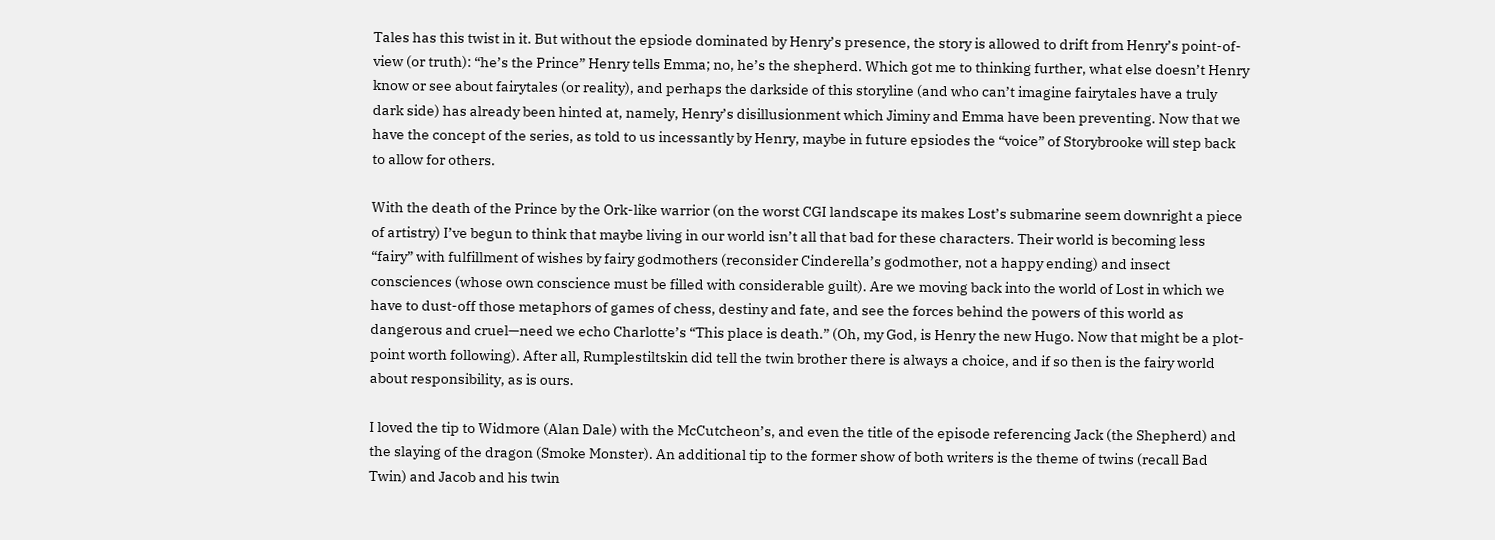Tales has this twist in it. But without the epsiode dominated by Henry’s presence, the story is allowed to drift from Henry’s point-of-view (or truth): “he’s the Prince” Henry tells Emma; no, he’s the shepherd. Which got me to thinking further, what else doesn’t Henry know or see about fairytales (or reality), and perhaps the darkside of this storyline (and who can’t imagine fairytales have a truly dark side) has already been hinted at, namely, Henry’s disillusionment which Jiminy and Emma have been preventing. Now that we have the concept of the series, as told to us incessantly by Henry, maybe in future epsiodes the “voice” of Storybrooke will step back to allow for others.

With the death of the Prince by the Ork-like warrior (on the worst CGI landscape its makes Lost’s submarine seem downright a piece of artistry) I’ve begun to think that maybe living in our world isn’t all that bad for these characters. Their world is becoming less “fairy” with fulfillment of wishes by fairy godmothers (reconsider Cinderella’s godmother, not a happy ending) and insect consciences (whose own conscience must be filled with considerable guilt). Are we moving back into the world of Lost in which we have to dust-off those metaphors of games of chess, destiny and fate, and see the forces behind the powers of this world as dangerous and cruel—need we echo Charlotte’s “This place is death.” (Oh, my God, is Henry the new Hugo. Now that might be a plot-point worth following). After all, Rumplestiltskin did tell the twin brother there is always a choice, and if so then is the fairy world about responsibility, as is ours.

I loved the tip to Widmore (Alan Dale) with the McCutcheon’s, and even the title of the episode referencing Jack (the Shepherd) and the slaying of the dragon (Smoke Monster). An additional tip to the former show of both writers is the theme of twins (recall Bad Twin) and Jacob and his twin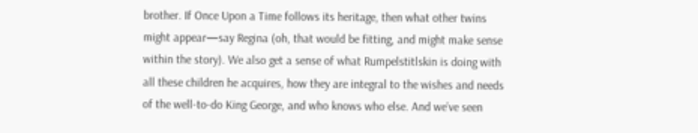brother. If Once Upon a Time follows its heritage, then what other twins might appear—say Regina (oh, that would be fitting, and might make sense within the story). We also get a sense of what Rumpelstitlskin is doing with all these children he acquires, how they are integral to the wishes and needs of the well-to-do King George, and who knows who else. And we’ve seen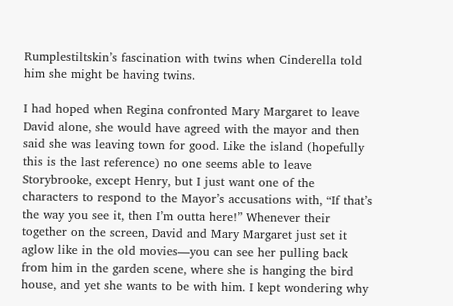Rumplestiltskin’s fascination with twins when Cinderella told him she might be having twins.

I had hoped when Regina confronted Mary Margaret to leave David alone, she would have agreed with the mayor and then said she was leaving town for good. Like the island (hopefully this is the last reference) no one seems able to leave Storybrooke, except Henry, but I just want one of the characters to respond to the Mayor’s accusations with, “If that’s the way you see it, then I’m outta here!” Whenever their together on the screen, David and Mary Margaret just set it aglow like in the old movies—you can see her pulling back from him in the garden scene, where she is hanging the bird house, and yet she wants to be with him. I kept wondering why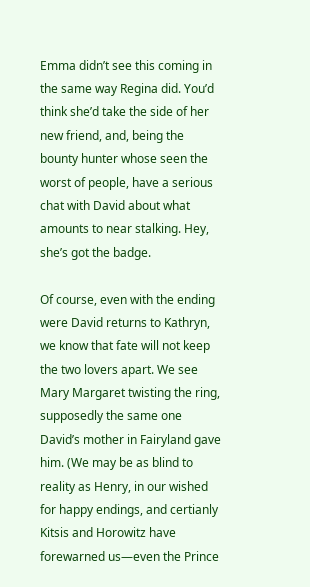Emma didn’t see this coming in the same way Regina did. You’d think she’d take the side of her new friend, and, being the bounty hunter whose seen the worst of people, have a serious chat with David about what amounts to near stalking. Hey, she’s got the badge.

Of course, even with the ending were David returns to Kathryn, we know that fate will not keep the two lovers apart. We see Mary Margaret twisting the ring, supposedly the same one David’s mother in Fairyland gave him. (We may be as blind to reality as Henry, in our wished for happy endings, and certianly Kitsis and Horowitz have forewarned us—even the Prince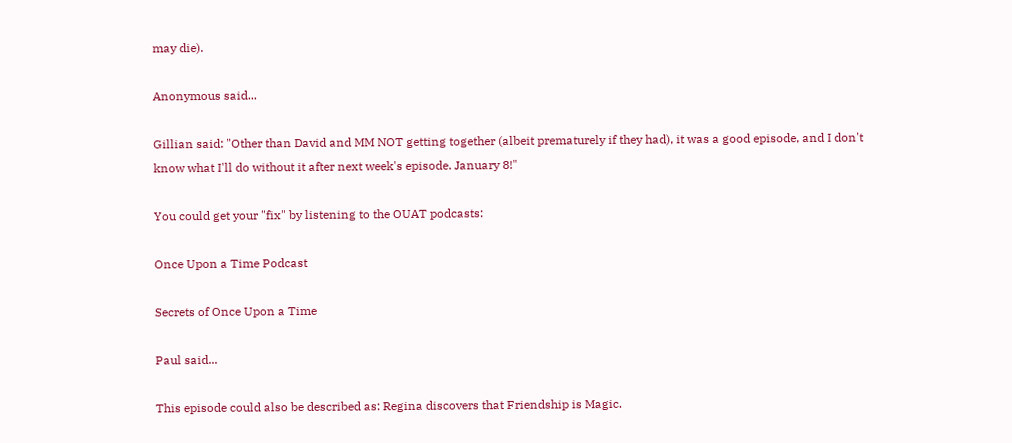may die).

Anonymous said...

Gillian said: "Other than David and MM NOT getting together (albeit prematurely if they had), it was a good episode, and I don't know what I'll do without it after next week's episode. January 8!"

You could get your "fix" by listening to the OUAT podcasts:

Once Upon a Time Podcast

Secrets of Once Upon a Time

Paul said...

This episode could also be described as: Regina discovers that Friendship is Magic.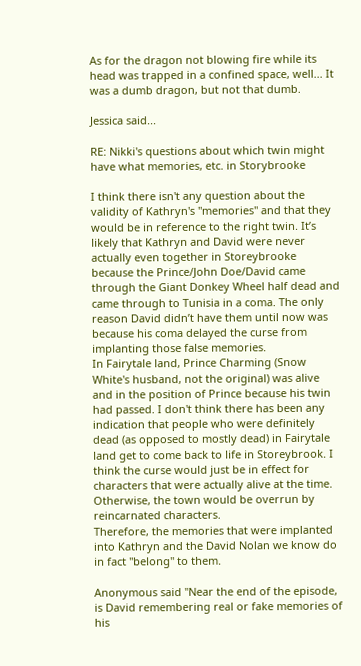As for the dragon not blowing fire while its head was trapped in a confined space, well... It was a dumb dragon, but not that dumb.

Jessica said...

RE: Nikki's questions about which twin might have what memories, etc. in Storybrooke

I think there isn't any question about the validity of Kathryn's "memories" and that they would be in reference to the right twin. It’s likely that Kathryn and David were never actually even together in Storeybrooke because the Prince/John Doe/David came through the Giant Donkey Wheel half dead and came through to Tunisia in a coma. The only reason David didn’t have them until now was because his coma delayed the curse from implanting those false memories.
In Fairytale land, Prince Charming (Snow White's husband, not the original) was alive and in the position of Prince because his twin had passed. I don't think there has been any indication that people who were definitely dead (as opposed to mostly dead) in Fairytale land get to come back to life in Storeybrook. I think the curse would just be in effect for characters that were actually alive at the time. Otherwise, the town would be overrun by reincarnated characters.
Therefore, the memories that were implanted into Kathryn and the David Nolan we know do in fact "belong" to them.

Anonymous said "Near the end of the episode, is David remembering real or fake memories of his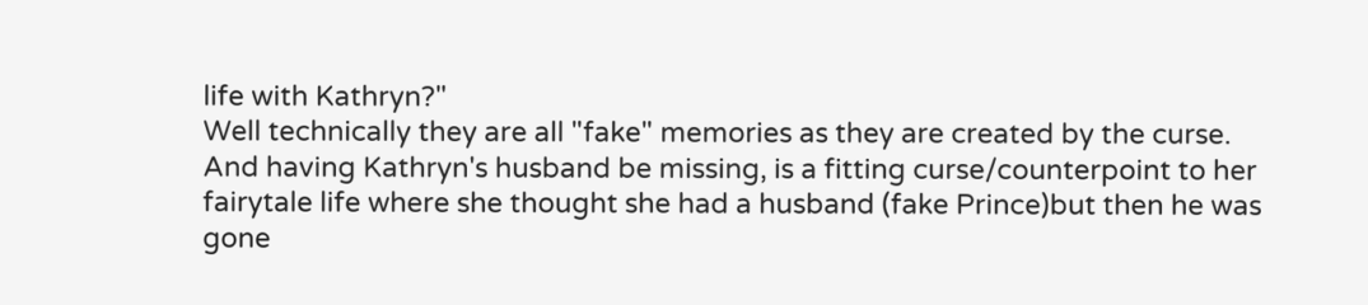life with Kathryn?"
Well technically they are all "fake" memories as they are created by the curse. And having Kathryn's husband be missing, is a fitting curse/counterpoint to her fairytale life where she thought she had a husband (fake Prince)but then he was gone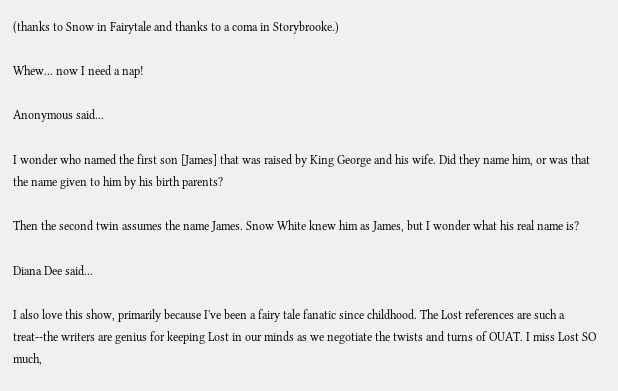(thanks to Snow in Fairytale and thanks to a coma in Storybrooke.)

Whew... now I need a nap!

Anonymous said...

I wonder who named the first son [James] that was raised by King George and his wife. Did they name him, or was that the name given to him by his birth parents?

Then the second twin assumes the name James. Snow White knew him as James, but I wonder what his real name is?

Diana Dee said...

I also love this show, primarily because I've been a fairy tale fanatic since childhood. The Lost references are such a treat--the writers are genius for keeping Lost in our minds as we negotiate the twists and turns of OUAT. I miss Lost SO much,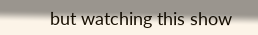but watching this show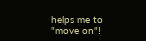helps me to "move on"!